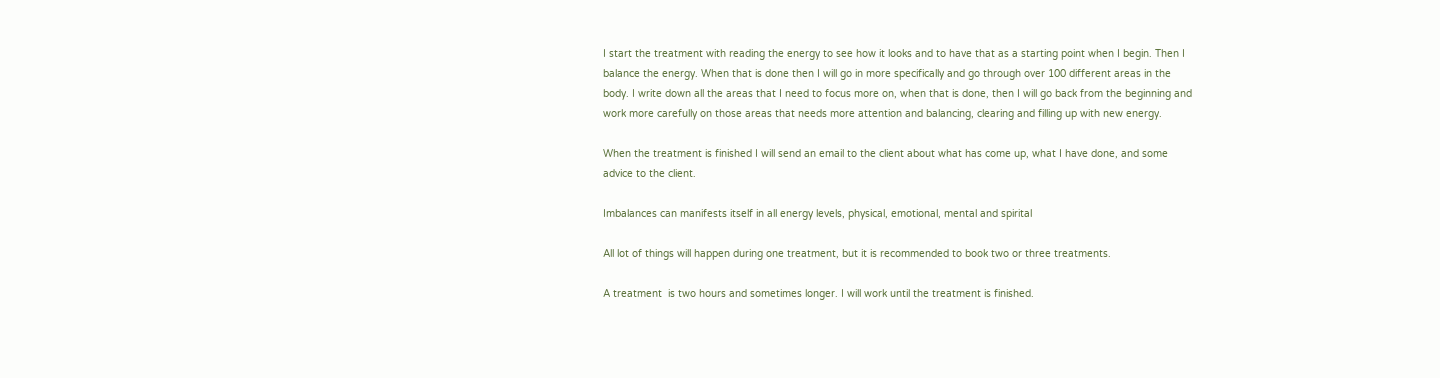I start the treatment with reading the energy to see how it looks and to have that as a starting point when I begin. Then I balance the energy. When that is done then I will go in more specifically and go through over 100 different areas in the body. I write down all the areas that I need to focus more on, when that is done, then I will go back from the beginning and work more carefully on those areas that needs more attention and balancing, clearing and filling up with new energy.

When the treatment is finished I will send an email to the client about what has come up, what I have done, and some advice to the client.

Imbalances can manifests itself in all energy levels, physical, emotional, mental and spirital

All lot of things will happen during one treatment, but it is recommended to book two or three treatments.

A treatment  is two hours and sometimes longer. I will work until the treatment is finished.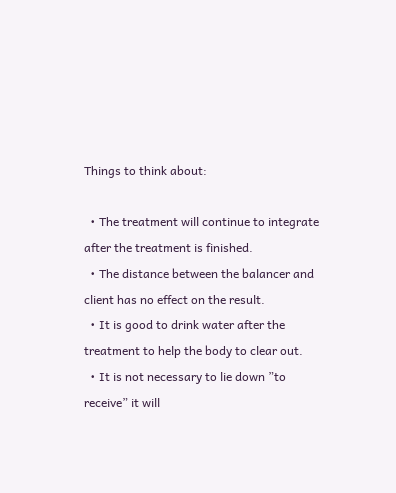Things to think about:

  • The treatment will continue to integrate after the treatment is finished.
  • The distance between the balancer and client has no effect on the result.
  • It is good to drink water after the treatment to help the body to clear out.
  • It is not necessary to lie down ”to receive” it will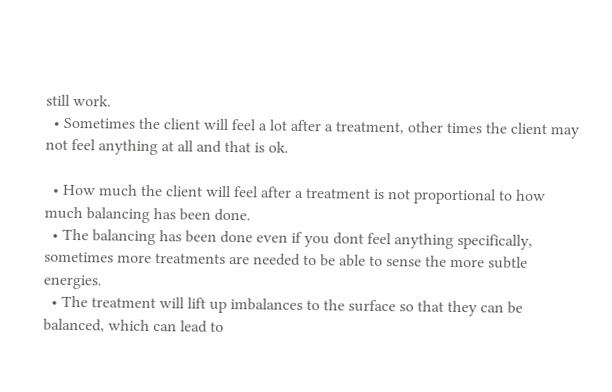still work.
  • Sometimes the client will feel a lot after a treatment, other times the client may not feel anything at all and that is ok.

  • How much the client will feel after a treatment is not proportional to how much balancing has been done.
  • The balancing has been done even if you dont feel anything specifically, sometimes more treatments are needed to be able to sense the more subtle energies.
  • The treatment will lift up imbalances to the surface so that they can be balanced, which can lead to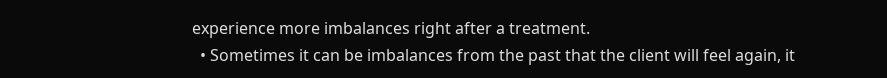experience more imbalances right after a treatment.
  • Sometimes it can be imbalances from the past that the client will feel again, it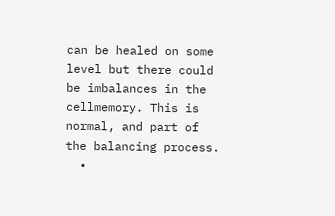can be healed on some level but there could be imbalances in the cellmemory. This is normal, and part of the balancing process.
  •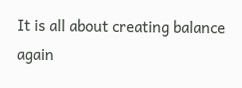It is all about creating balance again